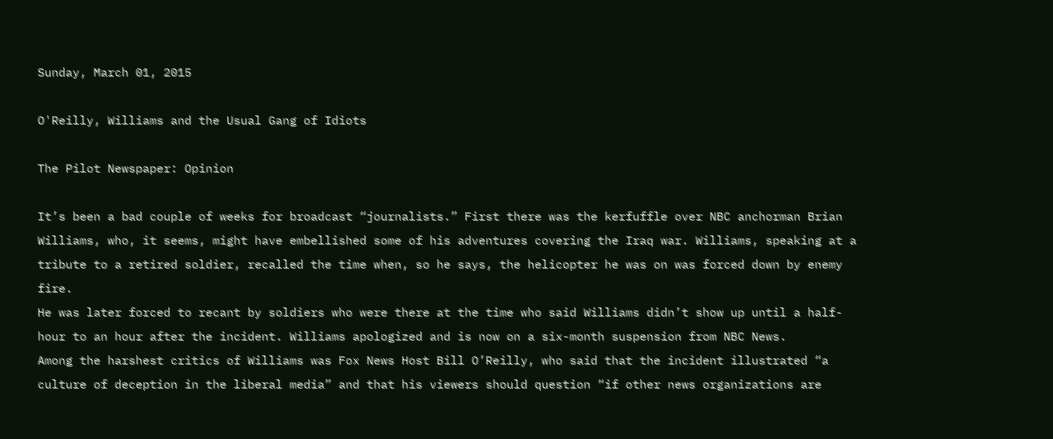Sunday, March 01, 2015

O'Reilly, Williams and the Usual Gang of Idiots

The Pilot Newspaper: Opinion

It’s been a bad couple of weeks for broadcast “journalists.” First there was the kerfuffle over NBC anchorman Brian Williams, who, it seems, might have embellished some of his adventures covering the Iraq war. Williams, speaking at a tribute to a retired soldier, recalled the time when, so he says, the helicopter he was on was forced down by enemy fire.
He was later forced to recant by soldiers who were there at the time who said Williams didn’t show up until a half-hour to an hour after the incident. Williams apologized and is now on a six-month suspension from NBC News.
Among the harshest critics of Williams was Fox News Host Bill O’Reilly, who said that the incident illustrated “a culture of deception in the liberal media” and that his viewers should question “if other news organizations are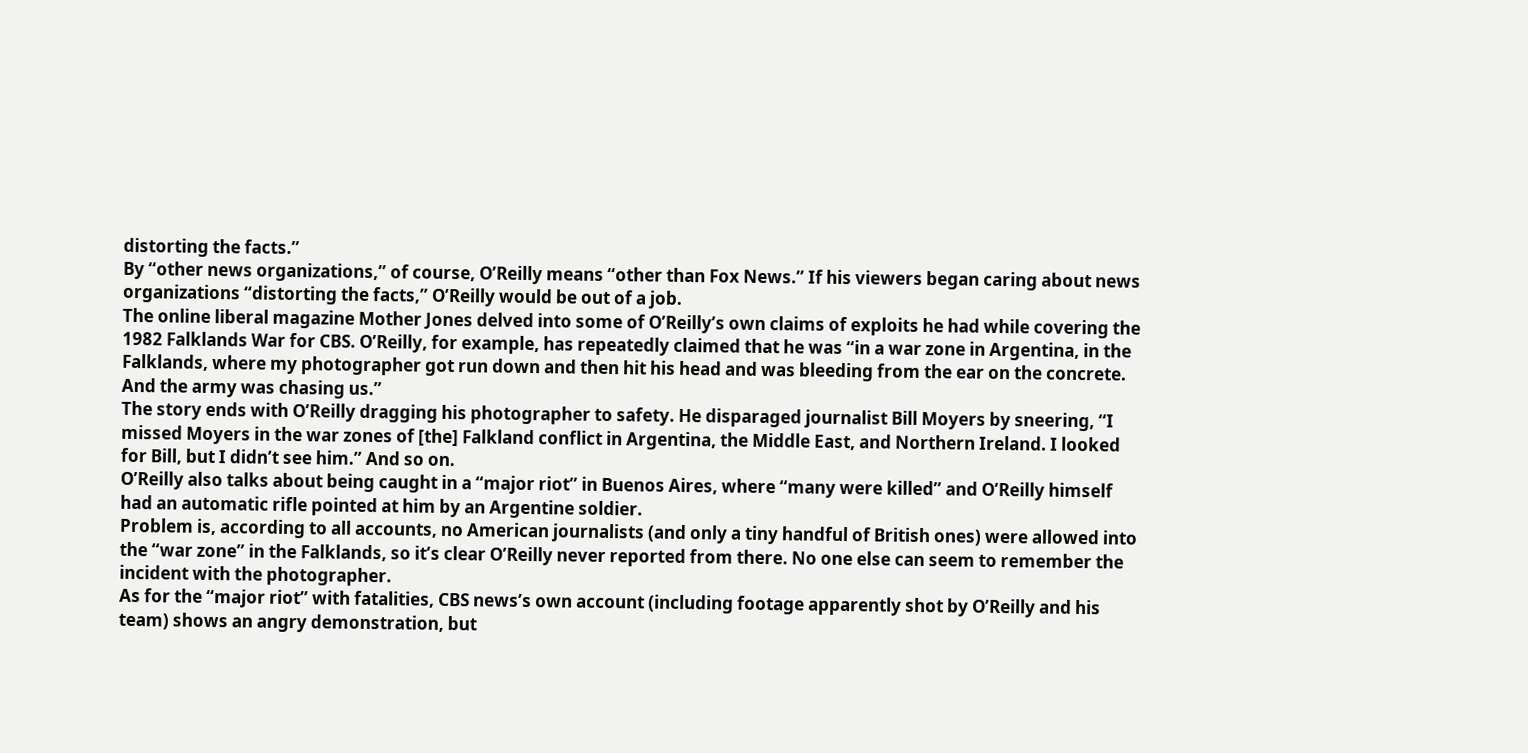distorting the facts.”
By “other news organizations,” of course, O’Reilly means “other than Fox News.” If his viewers began caring about news organizations “distorting the facts,” O’Reilly would be out of a job.
The online liberal magazine Mother Jones delved into some of O’Reilly’s own claims of exploits he had while covering the 1982 Falklands War for CBS. O’Reilly, for example, has repeatedly claimed that he was “in a war zone in Argentina, in the Falklands, where my photographer got run down and then hit his head and was bleeding from the ear on the concrete. And the army was chasing us.”
The story ends with O’Reilly dragging his photographer to safety. He disparaged journalist Bill Moyers by sneering, “I missed Moyers in the war zones of [the] Falkland conflict in Argentina, the Middle East, and Northern Ireland. I looked for Bill, but I didn’t see him.” And so on.
O’Reilly also talks about being caught in a “major riot” in Buenos Aires, where “many were killed” and O’Reilly himself had an automatic rifle pointed at him by an Argentine soldier.
Problem is, according to all accounts, no American journalists (and only a tiny handful of British ones) were allowed into the “war zone” in the Falklands, so it’s clear O’Reilly never reported from there. No one else can seem to remember the incident with the photographer.
As for the “major riot” with fatalities, CBS news’s own account (including footage apparently shot by O’Reilly and his team) shows an angry demonstration, but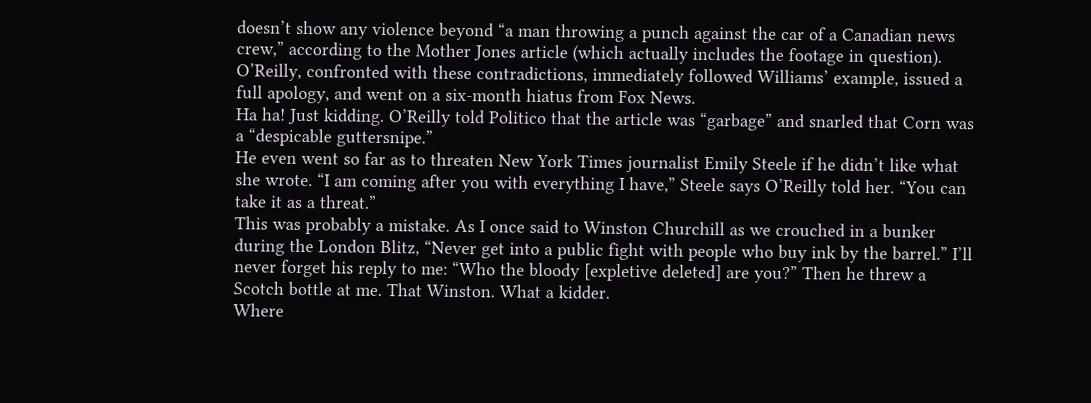doesn’t show any violence beyond “a man throwing a punch against the car of a Canadian news crew,” according to the Mother Jones article (which actually includes the footage in question).
O’Reilly, confronted with these contradictions, immediately followed Williams’ example, issued a full apology, and went on a six-month hiatus from Fox News.
Ha ha! Just kidding. O’Reilly told Politico that the article was “garbage” and snarled that Corn was a “despicable guttersnipe.”
He even went so far as to threaten New York Times journalist Emily Steele if he didn’t like what she wrote. “I am coming after you with everything I have,” Steele says O’Reilly told her. “You can take it as a threat.”
This was probably a mistake. As I once said to Winston Churchill as we crouched in a bunker during the London Blitz, “Never get into a public fight with people who buy ink by the barrel.” I’ll never forget his reply to me: “Who the bloody [expletive deleted] are you?” Then he threw a Scotch bottle at me. That Winston. What a kidder.
Where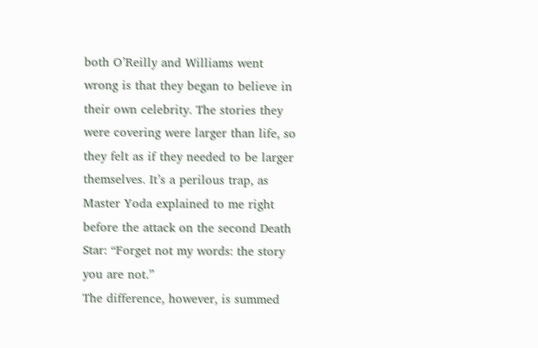both O’Reilly and Williams went wrong is that they began to believe in their own celebrity. The stories they were covering were larger than life, so they felt as if they needed to be larger themselves. It’s a perilous trap, as Master Yoda explained to me right before the attack on the second Death Star: “Forget not my words: the story you are not.”
The difference, however, is summed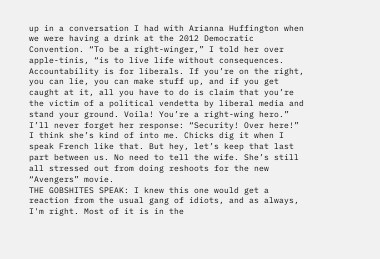up in a conversation I had with Arianna Huffington when we were having a drink at the 2012 Democratic Convention. “To be a right-winger,” I told her over apple-tinis, “is to live life without consequences. Accountability is for liberals. If you’re on the right, you can lie, you can make stuff up, and if you get caught at it, all you have to do is claim that you’re the victim of a political vendetta by liberal media and stand your ground. Voila! You’re a right-wing hero.”
I’ll never forget her response: “Security! Over here!”
I think she’s kind of into me. Chicks dig it when I speak French like that. But hey, let’s keep that last part between us. No need to tell the wife. She’s still all stressed out from doing reshoots for the new “Avengers” movie.
THE GOBSHITES SPEAK: I knew this one would get a reaction from the usual gang of idiots, and as always, I'm right. Most of it is in the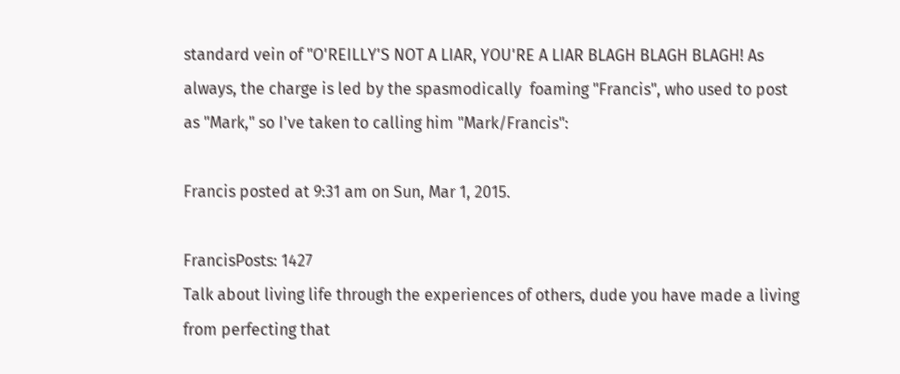standard vein of "O'REILLY'S NOT A LIAR, YOU'RE A LIAR BLAGH BLAGH BLAGH! As always, the charge is led by the spasmodically  foaming "Francis", who used to post as "Mark," so I've taken to calling him "Mark/Francis":

Francis posted at 9:31 am on Sun, Mar 1, 2015.

FrancisPosts: 1427
Talk about living life through the experiences of others, dude you have made a living from perfecting that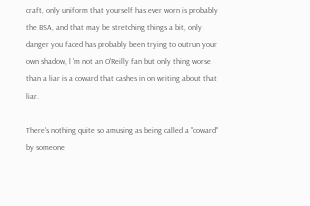craft, only uniform that yourself has ever worn is probably the BSA, and that may be stretching things a bit, only danger you faced has probably been trying to outrun your own shadow, l 'm not an O'Reilly fan but only thing worse than a liar is a coward that cashes in on writing about that liar.

There's nothing quite so amusing as being called a "coward" by someone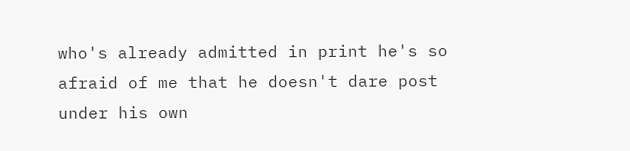who's already admitted in print he's so afraid of me that he doesn't dare post under his own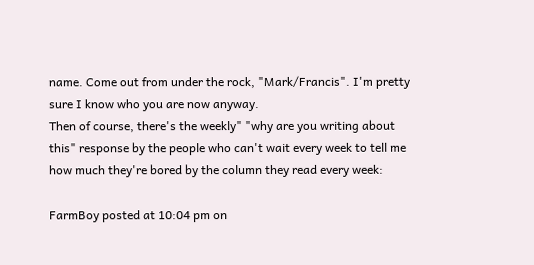name. Come out from under the rock, "Mark/Francis". I'm pretty sure I know who you are now anyway.
Then of course, there's the weekly" "why are you writing about this" response by the people who can't wait every week to tell me how much they're bored by the column they read every week:

FarmBoy posted at 10:04 pm on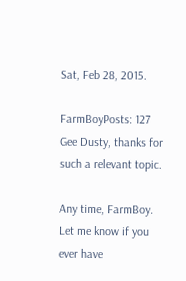Sat, Feb 28, 2015.

FarmBoyPosts: 127
Gee Dusty, thanks for such a relevant topic.

Any time, FarmBoy. Let me know if you ever have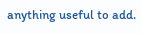anything useful to add.